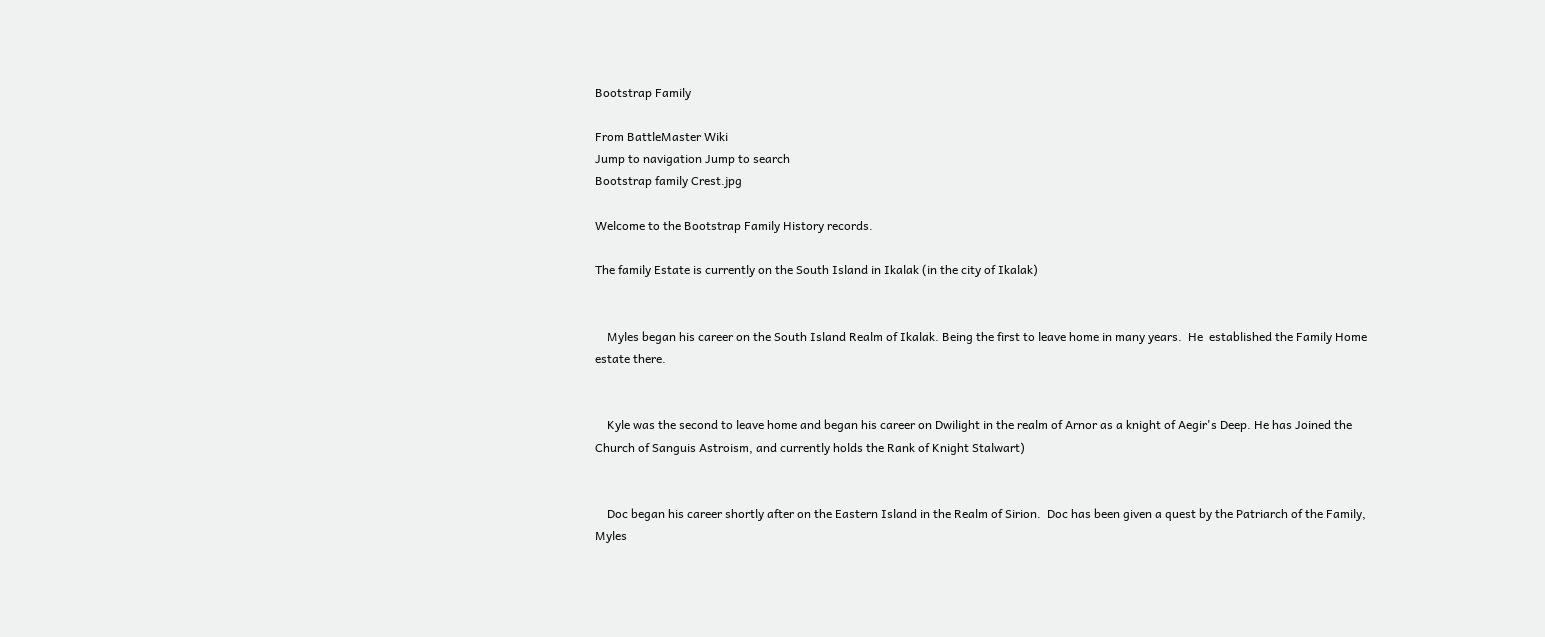Bootstrap Family

From BattleMaster Wiki
Jump to navigation Jump to search
Bootstrap family Crest.jpg

Welcome to the Bootstrap Family History records.

The family Estate is currently on the South Island in Ikalak (in the city of Ikalak)


    Myles began his career on the South Island Realm of Ikalak. Being the first to leave home in many years.  He  established the Family Home estate there.


    Kyle was the second to leave home and began his career on Dwilight in the realm of Arnor as a knight of Aegir's Deep. He has Joined the Church of Sanguis Astroism, and currently holds the Rank of Knight Stalwart)


    Doc began his career shortly after on the Eastern Island in the Realm of Sirion.  Doc has been given a quest by the Patriarch of the Family, Myles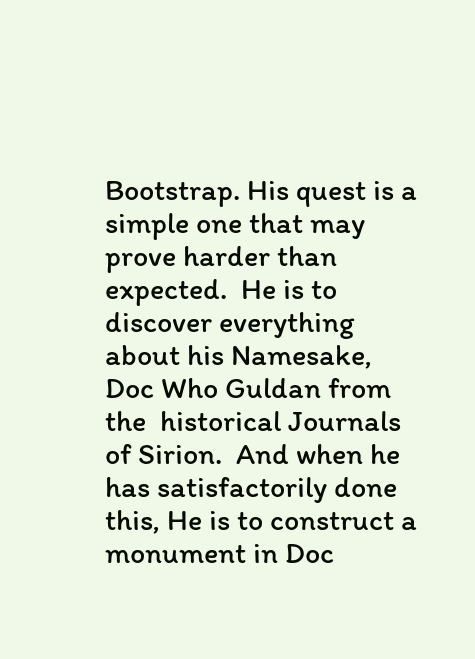Bootstrap. His quest is a simple one that may prove harder than expected.  He is to discover everything about his Namesake, Doc Who Guldan from the  historical Journals of Sirion.  And when he has satisfactorily done this, He is to construct a monument in Doc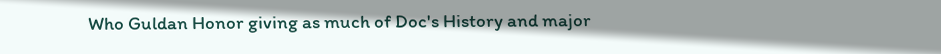Who Guldan Honor giving as much of Doc's History and major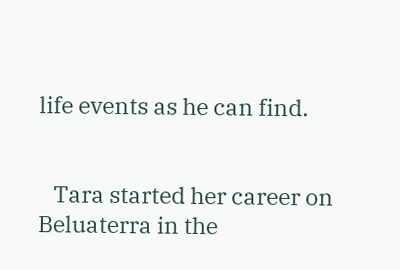life events as he can find.


   Tara started her career on Beluaterra in the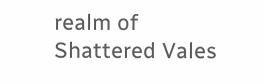realm of Shattered Vales